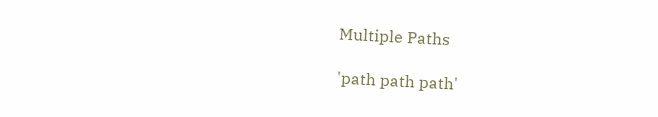Multiple Paths

'path path path'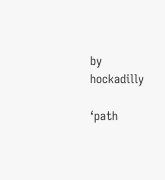by hockadilly

‘path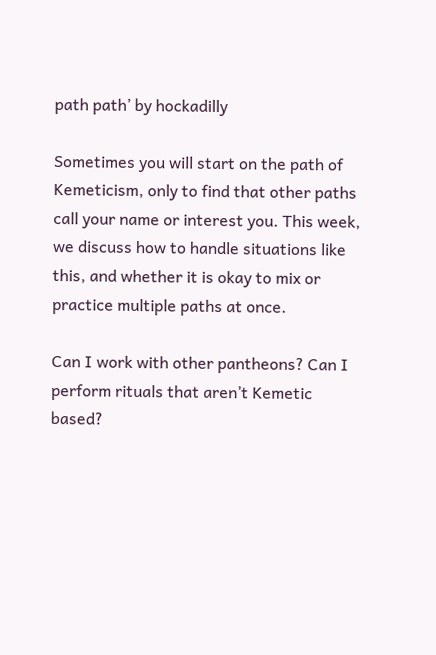path path’ by hockadilly

Sometimes you will start on the path of Kemeticism, only to find that other paths call your name or interest you. This week, we discuss how to handle situations like this, and whether it is okay to mix or practice multiple paths at once.

Can I work with other pantheons? Can I perform rituals that aren’t Kemetic based?